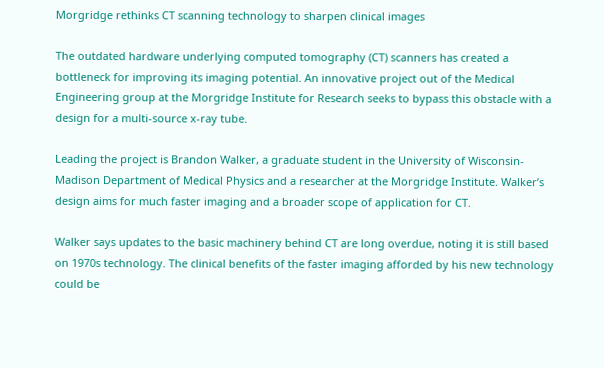Morgridge rethinks CT scanning technology to sharpen clinical images

The outdated hardware underlying computed tomography (CT) scanners has created a bottleneck for improving its imaging potential. An innovative project out of the Medical Engineering group at the Morgridge Institute for Research seeks to bypass this obstacle with a design for a multi-source x-ray tube.

Leading the project is Brandon Walker, a graduate student in the University of Wisconsin-Madison Department of Medical Physics and a researcher at the Morgridge Institute. Walker’s design aims for much faster imaging and a broader scope of application for CT.

Walker says updates to the basic machinery behind CT are long overdue, noting it is still based on 1970s technology. The clinical benefits of the faster imaging afforded by his new technology could be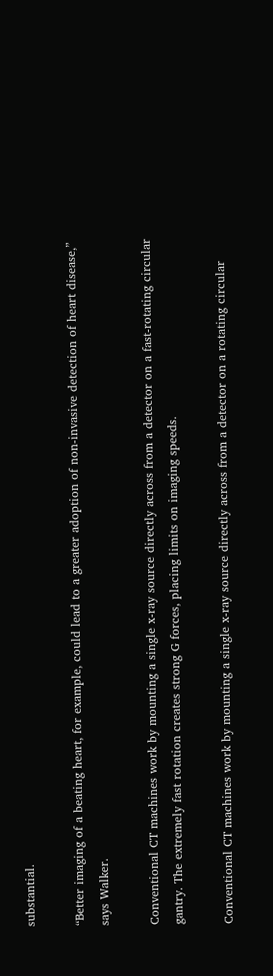substantial.

“Better imaging of a beating heart, for example, could lead to a greater adoption of non-invasive detection of heart disease,” says Walker.

Conventional CT machines work by mounting a single x-ray source directly across from a detector on a fast-rotating circular gantry. The extremely fast rotation creates strong G forces, placing limits on imaging speeds.

Conventional CT machines work by mounting a single x-ray source directly across from a detector on a rotating circular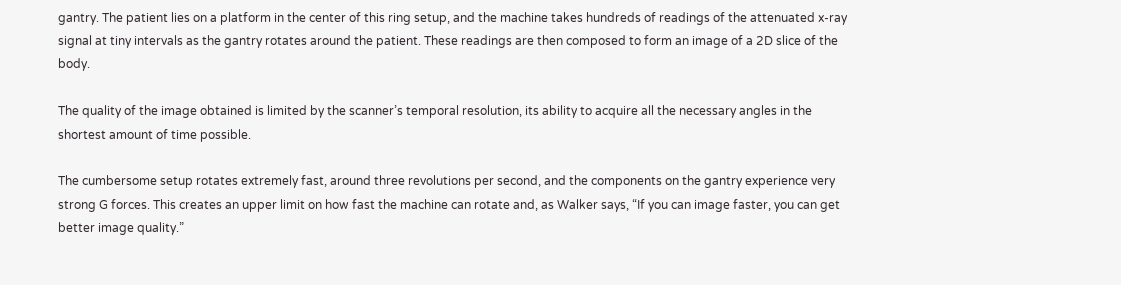gantry. The patient lies on a platform in the center of this ring setup, and the machine takes hundreds of readings of the attenuated x-ray signal at tiny intervals as the gantry rotates around the patient. These readings are then composed to form an image of a 2D slice of the body.

The quality of the image obtained is limited by the scanner’s temporal resolution, its ability to acquire all the necessary angles in the shortest amount of time possible.

The cumbersome setup rotates extremely fast, around three revolutions per second, and the components on the gantry experience very strong G forces. This creates an upper limit on how fast the machine can rotate and, as Walker says, “If you can image faster, you can get better image quality.”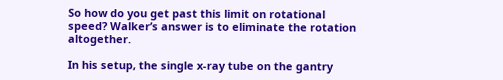So how do you get past this limit on rotational speed? Walker’s answer is to eliminate the rotation altogether.

In his setup, the single x-ray tube on the gantry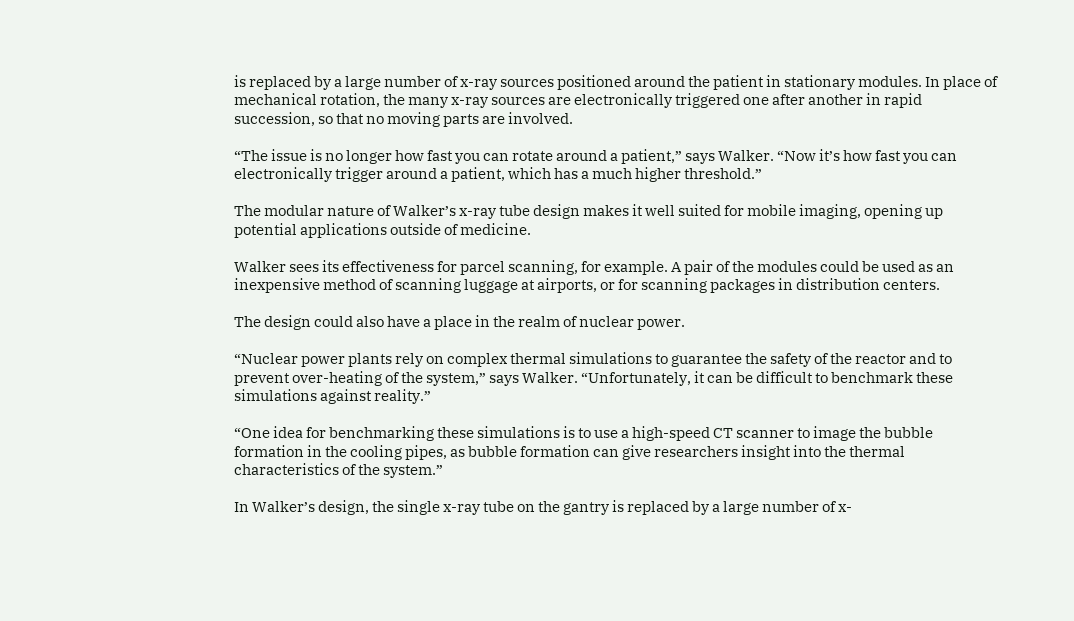is replaced by a large number of x-ray sources positioned around the patient in stationary modules. In place of mechanical rotation, the many x-ray sources are electronically triggered one after another in rapid succession, so that no moving parts are involved.

“The issue is no longer how fast you can rotate around a patient,” says Walker. “Now it’s how fast you can electronically trigger around a patient, which has a much higher threshold.”

The modular nature of Walker’s x-ray tube design makes it well suited for mobile imaging, opening up potential applications outside of medicine.

Walker sees its effectiveness for parcel scanning, for example. A pair of the modules could be used as an inexpensive method of scanning luggage at airports, or for scanning packages in distribution centers.

The design could also have a place in the realm of nuclear power.

“Nuclear power plants rely on complex thermal simulations to guarantee the safety of the reactor and to prevent over-heating of the system,” says Walker. “Unfortunately, it can be difficult to benchmark these simulations against reality.”

“One idea for benchmarking these simulations is to use a high-speed CT scanner to image the bubble formation in the cooling pipes, as bubble formation can give researchers insight into the thermal characteristics of the system.”

In Walker’s design, the single x-ray tube on the gantry is replaced by a large number of x-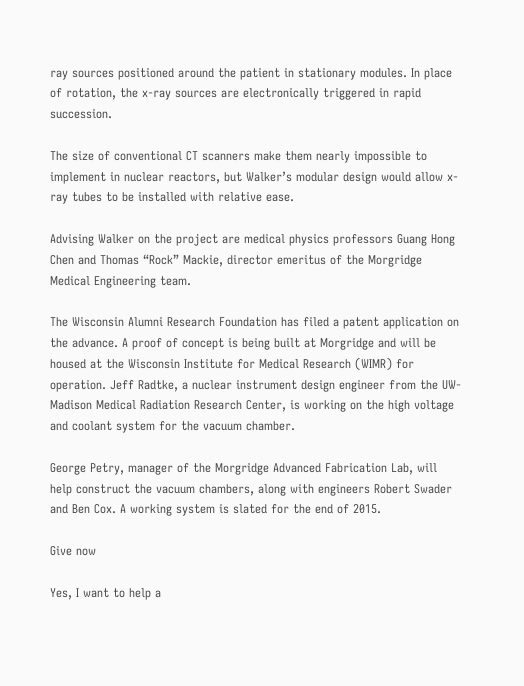ray sources positioned around the patient in stationary modules. In place of rotation, the x-ray sources are electronically triggered in rapid succession.

The size of conventional CT scanners make them nearly impossible to implement in nuclear reactors, but Walker’s modular design would allow x-ray tubes to be installed with relative ease.

Advising Walker on the project are medical physics professors Guang Hong Chen and Thomas “Rock” Mackie, director emeritus of the Morgridge Medical Engineering team.

The Wisconsin Alumni Research Foundation has filed a patent application on the advance. A proof of concept is being built at Morgridge and will be housed at the Wisconsin Institute for Medical Research (WIMR) for operation. Jeff Radtke, a nuclear instrument design engineer from the UW-Madison Medical Radiation Research Center, is working on the high voltage and coolant system for the vacuum chamber.

George Petry, manager of the Morgridge Advanced Fabrication Lab, will help construct the vacuum chambers, along with engineers Robert Swader and Ben Cox. A working system is slated for the end of 2015.

Give now

Yes, I want to help a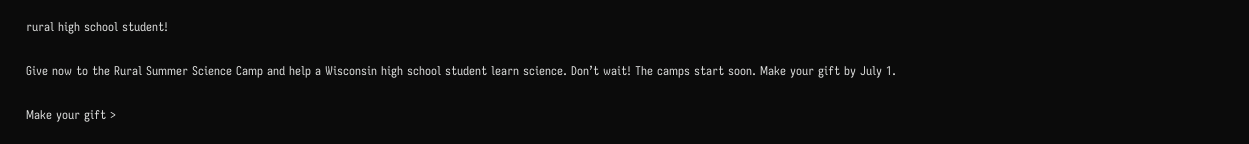rural high school student!

Give now to the Rural Summer Science Camp and help a Wisconsin high school student learn science. Don’t wait! The camps start soon. Make your gift by July 1.

Make your gift >